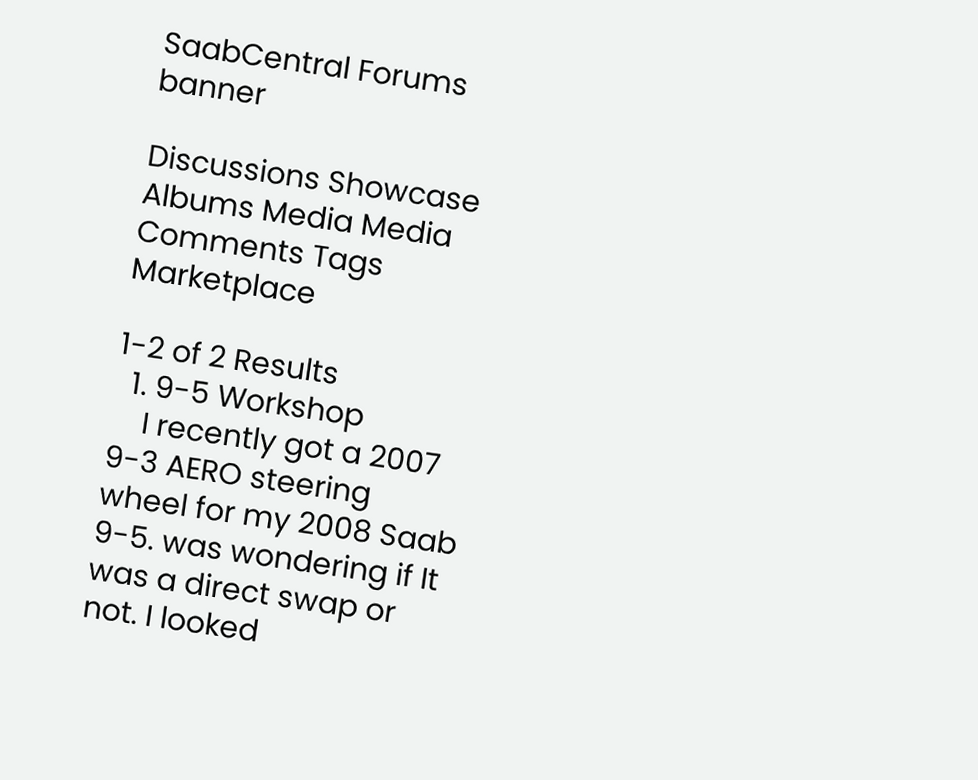SaabCentral Forums banner

Discussions Showcase Albums Media Media Comments Tags Marketplace

1-2 of 2 Results
  1. 9-5 Workshop
    I recently got a 2007 9-3 AERO steering wheel for my 2008 Saab 9-5. was wondering if It was a direct swap or not. I looked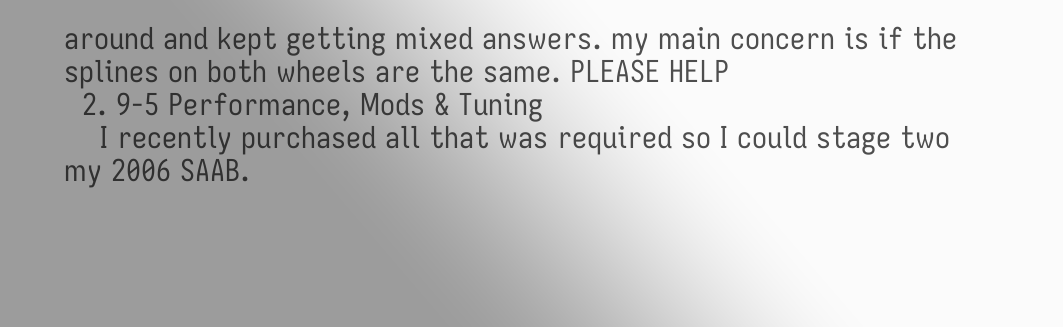around and kept getting mixed answers. my main concern is if the splines on both wheels are the same. PLEASE HELP
  2. 9-5 Performance, Mods & Tuning
    I recently purchased all that was required so I could stage two my 2006 SAAB.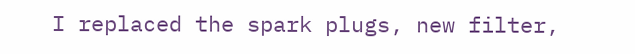I replaced the spark plugs, new filter,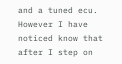and a tuned ecu. However I have noticed know that after I step on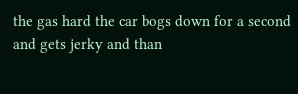the gas hard the car bogs down for a second and gets jerky and than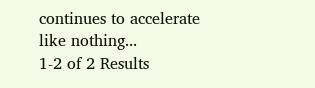continues to accelerate like nothing...
1-2 of 2 Results